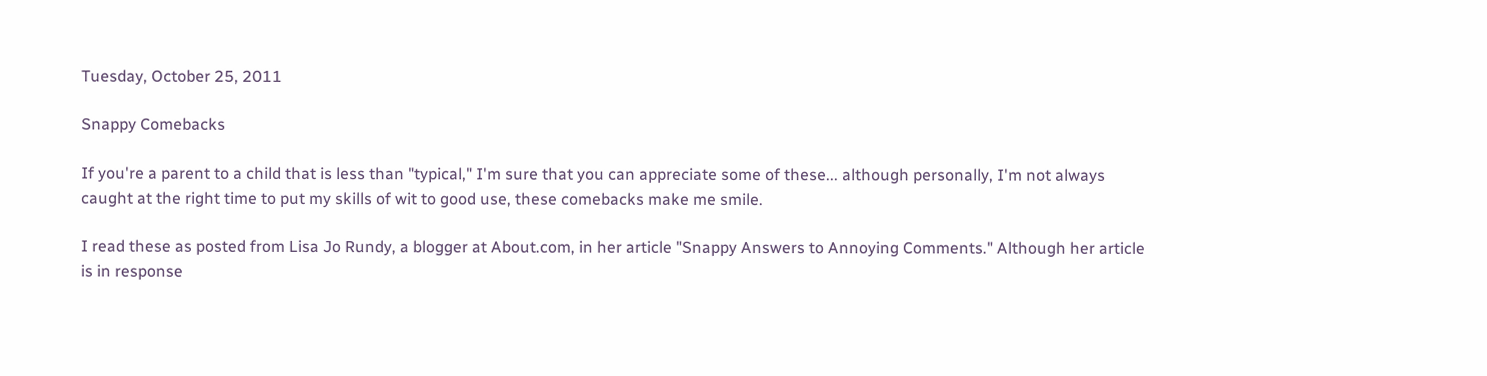Tuesday, October 25, 2011

Snappy Comebacks

If you're a parent to a child that is less than "typical," I'm sure that you can appreciate some of these... although personally, I'm not always caught at the right time to put my skills of wit to good use, these comebacks make me smile.

I read these as posted from Lisa Jo Rundy, a blogger at About.com, in her article "Snappy Answers to Annoying Comments." Although her article is in response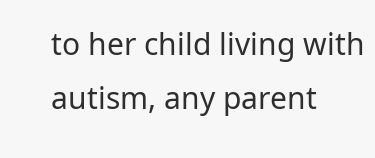to her child living with autism, any parent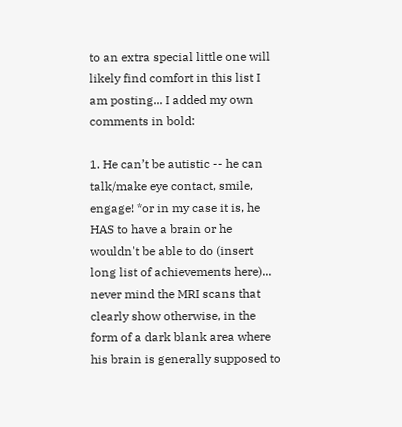to an extra special little one will likely find comfort in this list I am posting... I added my own comments in bold:

1. He can’t be autistic -- he can talk/make eye contact, smile, engage! *or in my case it is, he HAS to have a brain or he wouldn't be able to do (insert long list of achievements here)... never mind the MRI scans that clearly show otherwise, in the form of a dark blank area where his brain is generally supposed to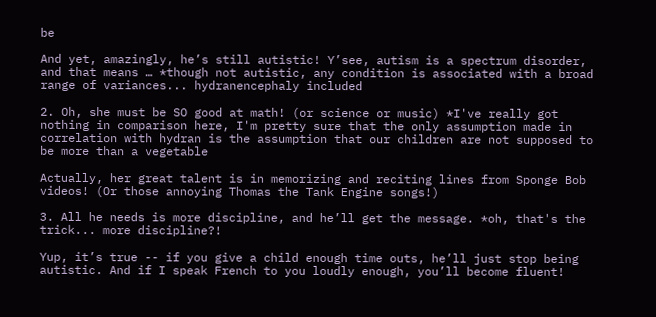be

And yet, amazingly, he’s still autistic! Y’see, autism is a spectrum disorder, and that means … *though not autistic, any condition is associated with a broad range of variances... hydranencephaly included

2. Oh, she must be SO good at math! (or science or music) *I've really got nothing in comparison here, I'm pretty sure that the only assumption made in correlation with hydran is the assumption that our children are not supposed to be more than a vegetable

Actually, her great talent is in memorizing and reciting lines from Sponge Bob videos! (Or those annoying Thomas the Tank Engine songs!)

3. All he needs is more discipline, and he’ll get the message. *oh, that's the trick... more discipline?!

Yup, it’s true -- if you give a child enough time outs, he’ll just stop being autistic. And if I speak French to you loudly enough, you’ll become fluent!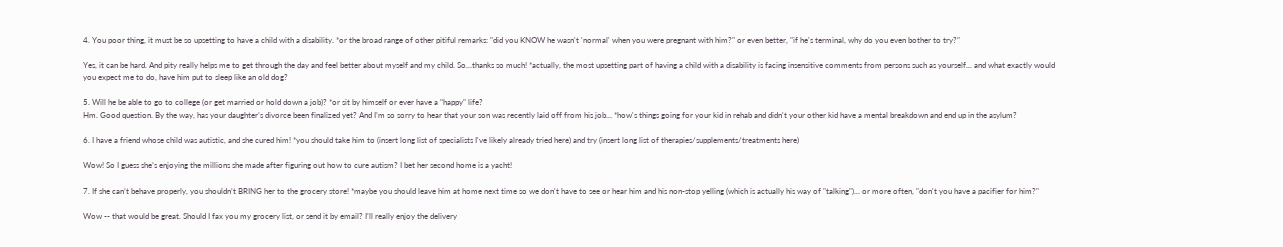4. You poor thing, it must be so upsetting to have a child with a disability. *or the broad range of other pitiful remarks: "did you KNOW he wasn't 'normal' when you were pregnant with him?" or even better, "if he's terminal, why do you even bother to try?"

Yes, it can be hard. And pity really helps me to get through the day and feel better about myself and my child. So…thanks so much! *actually, the most upsetting part of having a child with a disability is facing insensitive comments from persons such as yourself... and what exactly would you expect me to do, have him put to sleep like an old dog?

5. Will he be able to go to college (or get married or hold down a job)? *or sit by himself or ever have a "happy" life?
Hm. Good question. By the way, has your daughter’s divorce been finalized yet? And I’m so sorry to hear that your son was recently laid off from his job… *how's things going for your kid in rehab and didn't your other kid have a mental breakdown and end up in the asylum?

6. I have a friend whose child was autistic, and she cured him! *you should take him to (insert long list of specialists I've likely already tried here) and try (insert long list of therapies/supplements/treatments here)

Wow! So I guess she’s enjoying the millions she made after figuring out how to cure autism? I bet her second home is a yacht!

7. If she can’t behave properly, you shouldn’t BRING her to the grocery store! *maybe you should leave him at home next time so we don't have to see or hear him and his non-stop yelling (which is actually his way of "talking")... or more often, "don't you have a pacifier for him?"

Wow -- that would be great. Should I fax you my grocery list, or send it by email? I’ll really enjoy the delivery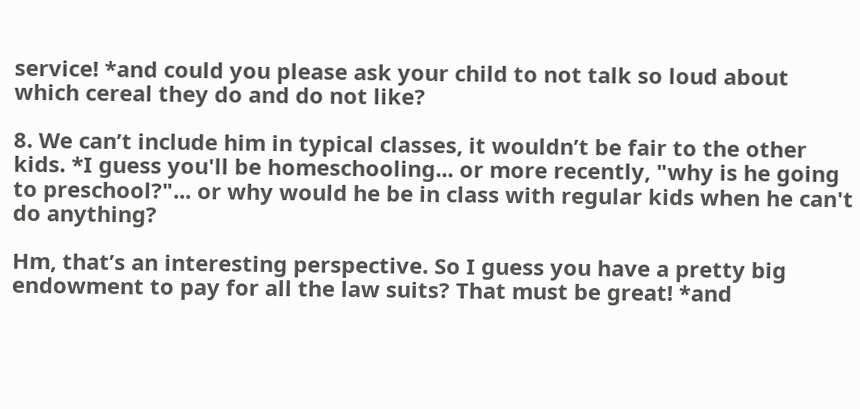service! *and could you please ask your child to not talk so loud about which cereal they do and do not like?

8. We can’t include him in typical classes, it wouldn’t be fair to the other kids. *I guess you'll be homeschooling... or more recently, "why is he going to preschool?"... or why would he be in class with regular kids when he can't do anything?

Hm, that’s an interesting perspective. So I guess you have a pretty big endowment to pay for all the law suits? That must be great! *and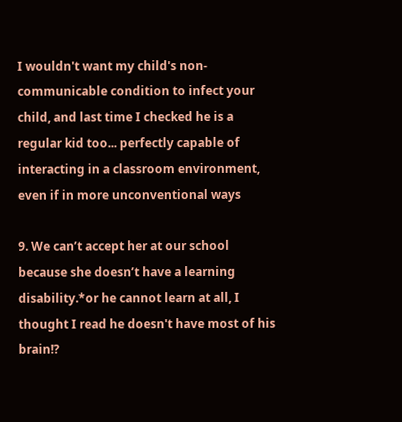I wouldn't want my child's non-communicable condition to infect your child, and last time I checked he is a regular kid too... perfectly capable of interacting in a classroom environment, even if in more unconventional ways

9. We can’t accept her at our school because she doesn’t have a learning disability.*or he cannot learn at all, I thought I read he doesn't have most of his brain!?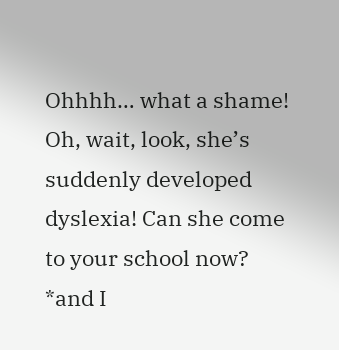Ohhhh… what a shame! Oh, wait, look, she’s suddenly developed dyslexia! Can she come to your school now? *and I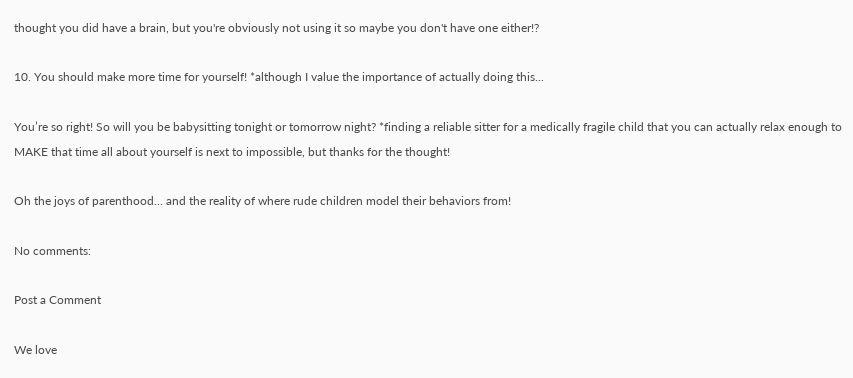thought you did have a brain, but you're obviously not using it so maybe you don't have one either!?

10. You should make more time for yourself! *although I value the importance of actually doing this...

You’re so right! So will you be babysitting tonight or tomorrow night? *finding a reliable sitter for a medically fragile child that you can actually relax enough to MAKE that time all about yourself is next to impossible, but thanks for the thought!

Oh the joys of parenthood... and the reality of where rude children model their behaviors from!

No comments:

Post a Comment

We love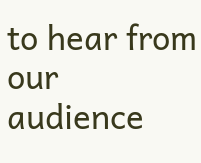to hear from our audience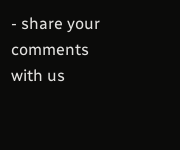- share your comments with us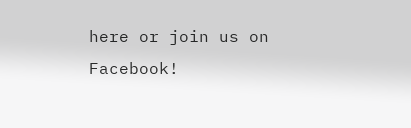here or join us on Facebook!